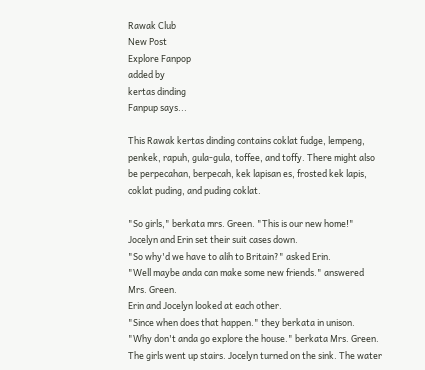Rawak Club
New Post
Explore Fanpop
added by
kertas dinding
Fanpup says...

This Rawak kertas dinding contains coklat fudge, lempeng, penkek, rapuh, gula-gula, toffee, and toffy. There might also be perpecahan, berpecah, kek lapisan es, frosted kek lapis, coklat puding, and puding coklat.

"So girls," berkata mrs. Green. "This is our new home!"
Jocelyn and Erin set their suit cases down.
"So why'd we have to alih to Britain?" asked Erin.
"Well maybe anda can make some new friends." answered Mrs. Green.
Erin and Jocelyn looked at each other.
"Since when does that happen." they berkata in unison.
"Why don't anda go explore the house." berkata Mrs. Green.
The girls went up stairs. Jocelyn turned on the sink. The water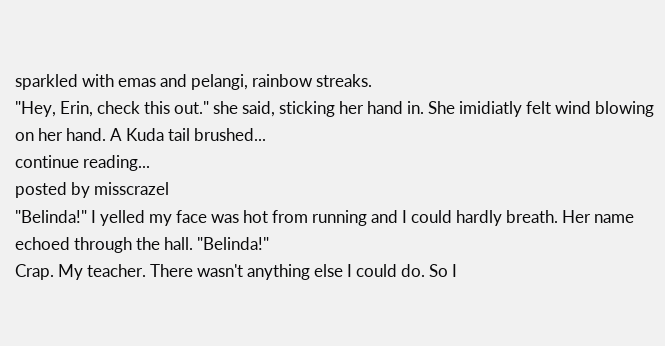sparkled with emas and pelangi, rainbow streaks.
"Hey, Erin, check this out." she said, sticking her hand in. She imidiatly felt wind blowing on her hand. A Kuda tail brushed...
continue reading...
posted by misscrazel
"Belinda!" I yelled my face was hot from running and I could hardly breath. Her name echoed through the hall. "Belinda!"
Crap. My teacher. There wasn't anything else I could do. So I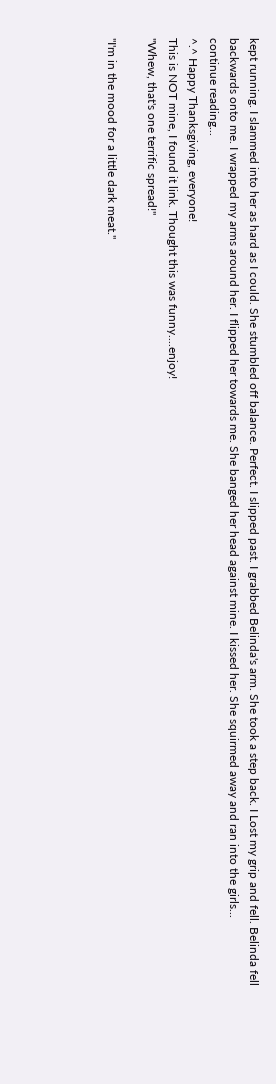kept running. I slammed into her as hard as I could. She stumbled off balance. Perfect. I slipped past. I grabbed Belinda's arm. She took a step back. I Lost my grip and fell. Belinda fell backwards onto me. I wrapped my arms around her. I flipped her towards me. She banged her head against mine. I kissed her. She squirmed away and ran into the girls...
continue reading...
^.^ Happy Thanksgiving, everyone!
This is NOT mine, I found it link. Thought this was funny....enjoy!
"Whew, that's one terrific spread!"

"I'm in the mood for a little dark meat."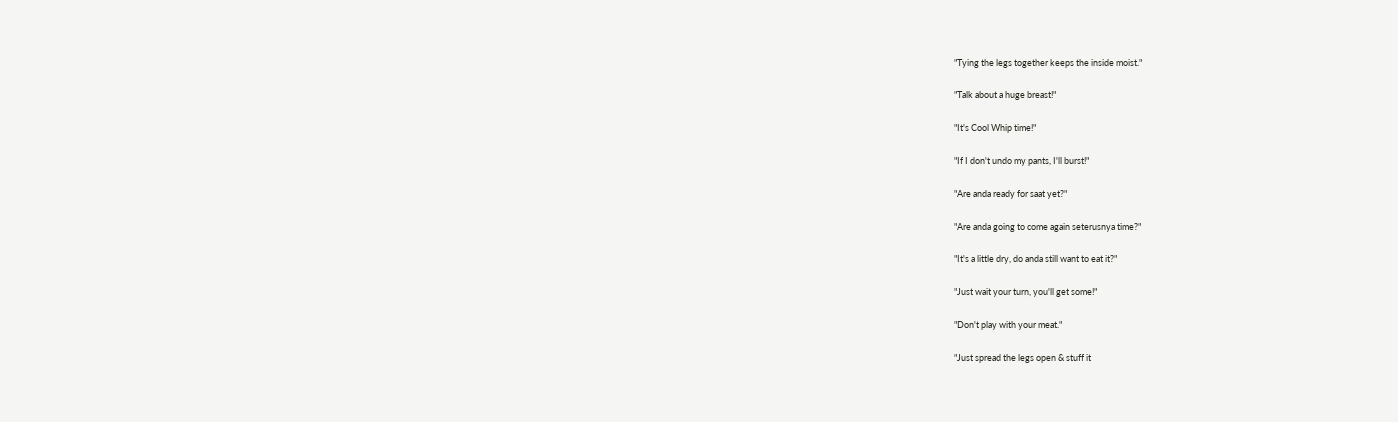"Tying the legs together keeps the inside moist."

"Talk about a huge breast!"

"It's Cool Whip time!"

"If I don't undo my pants, I'll burst!"

"Are anda ready for saat yet?"

"Are anda going to come again seterusnya time?"

"It's a little dry, do anda still want to eat it?"

"Just wait your turn, you'll get some!"

"Don't play with your meat."

"Just spread the legs open & stuff it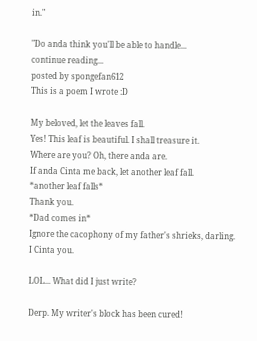in."

"Do anda think you'll be able to handle...
continue reading...
posted by spongefan612
This is a poem I wrote :D

My beloved, let the leaves fall.
Yes! This leaf is beautiful. I shall treasure it.
Where are you? Oh, there anda are.
If anda Cinta me back, let another leaf fall.
*another leaf falls*
Thank you.
*Dad comes in*
Ignore the cacophony of my father's shrieks, darling.
I Cinta you.

LOL... What did I just write?

Derp. My writer's block has been cured!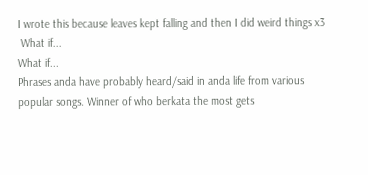I wrote this because leaves kept falling and then I did weird things x3
 What if...
What if...
Phrases anda have probably heard/said in anda life from various popular songs. Winner of who berkata the most gets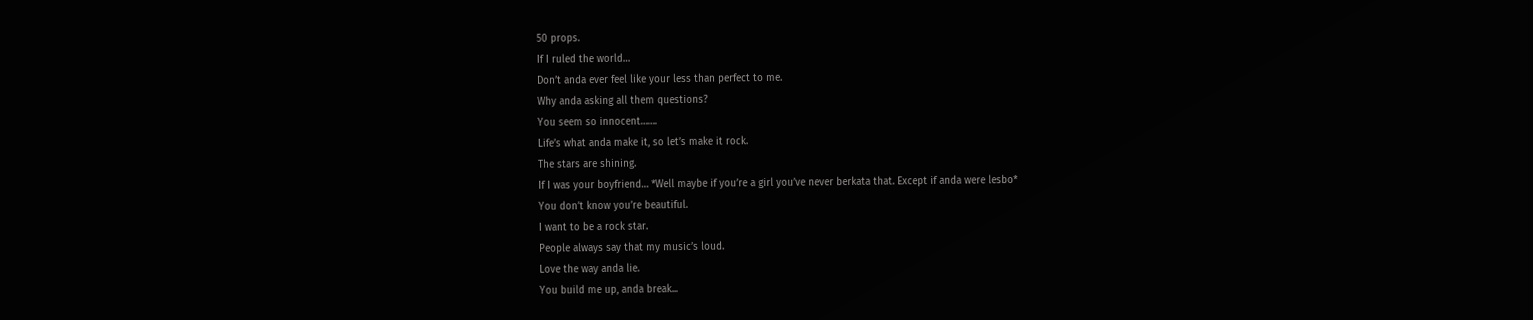50 props.
If I ruled the world…
Don’t anda ever feel like your less than perfect to me.
Why anda asking all them questions?
You seem so innocent…….
Life’s what anda make it, so let’s make it rock.
The stars are shining.
If I was your boyfriend… *Well maybe if you’re a girl you’ve never berkata that. Except if anda were lesbo*
You don’t know you’re beautiful.
I want to be a rock star.
People always say that my music’s loud.
Love the way anda lie.
You build me up, anda break...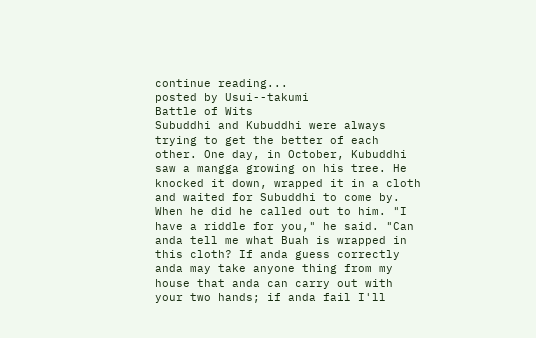continue reading...
posted by Usui--takumi
Battle of Wits
Subuddhi and Kubuddhi were always trying to get the better of each other. One day, in October, Kubuddhi saw a mangga growing on his tree. He knocked it down, wrapped it in a cloth and waited for Subuddhi to come by. When he did he called out to him. "I have a riddle for you," he said. "Can anda tell me what Buah is wrapped in this cloth? If anda guess correctly anda may take anyone thing from my house that anda can carry out with your two hands; if anda fail I'll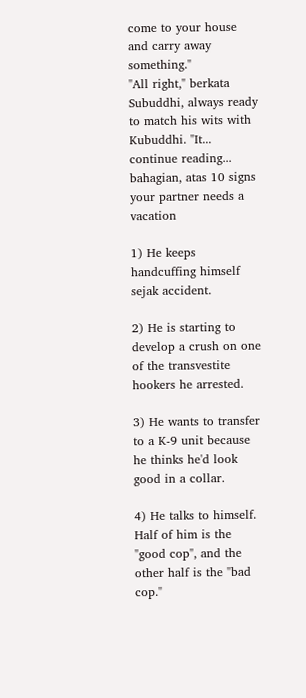come to your house and carry away something."
"All right," berkata Subuddhi, always ready to match his wits with Kubuddhi. "It...
continue reading...
bahagian, atas 10 signs your partner needs a vacation

1) He keeps handcuffing himself sejak accident.

2) He is starting to develop a crush on one of the transvestite hookers he arrested.

3) He wants to transfer to a K-9 unit because he thinks he'd look good in a collar.

4) He talks to himself. Half of him is the "good cop", and the other half is the "bad cop."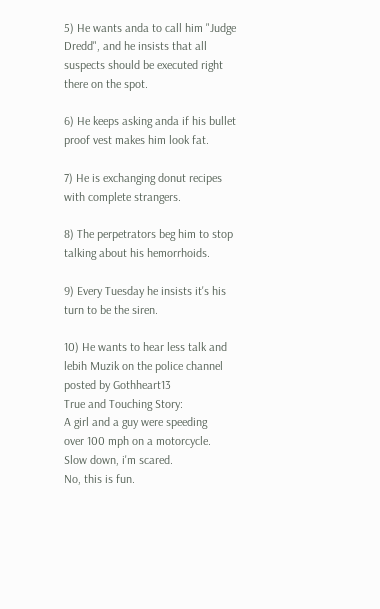5) He wants anda to call him "Judge Dredd", and he insists that all suspects should be executed right there on the spot.

6) He keeps asking anda if his bullet proof vest makes him look fat.

7) He is exchanging donut recipes with complete strangers.

8) The perpetrators beg him to stop talking about his hemorrhoids.

9) Every Tuesday he insists it's his turn to be the siren.

10) He wants to hear less talk and lebih Muzik on the police channel
posted by Gothheart13
True and Touching Story:
A girl and a guy were speeding
over 100 mph on a motorcycle.
Slow down, i'm scared.
No, this is fun.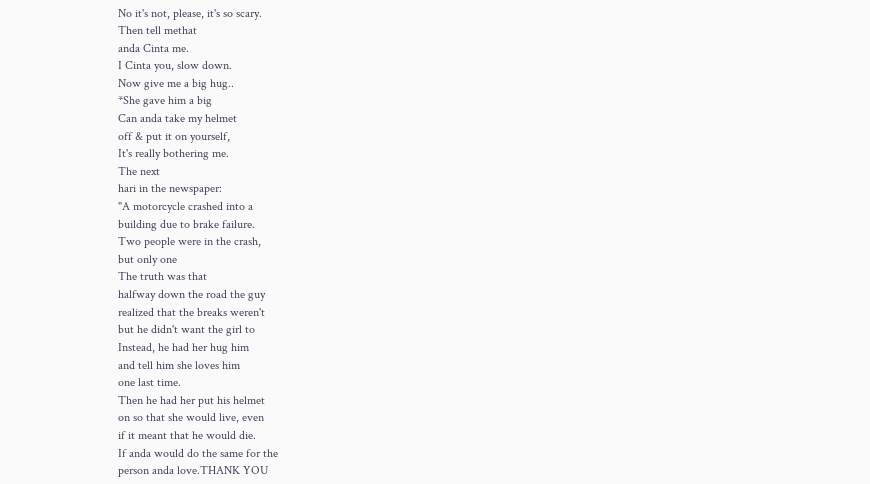No it's not, please, it's so scary.
Then tell methat
anda Cinta me.
I Cinta you, slow down.
Now give me a big hug..
*She gave him a big
Can anda take my helmet
off & put it on yourself,
It's really bothering me.
The next
hari in the newspaper:
"A motorcycle crashed into a
building due to brake failure.
Two people were in the crash,
but only one
The truth was that
halfway down the road the guy
realized that the breaks weren't
but he didn't want the girl to
Instead, he had her hug him
and tell him she loves him
one last time.
Then he had her put his helmet
on so that she would live, even
if it meant that he would die.
If anda would do the same for the
person anda love.THANK YOU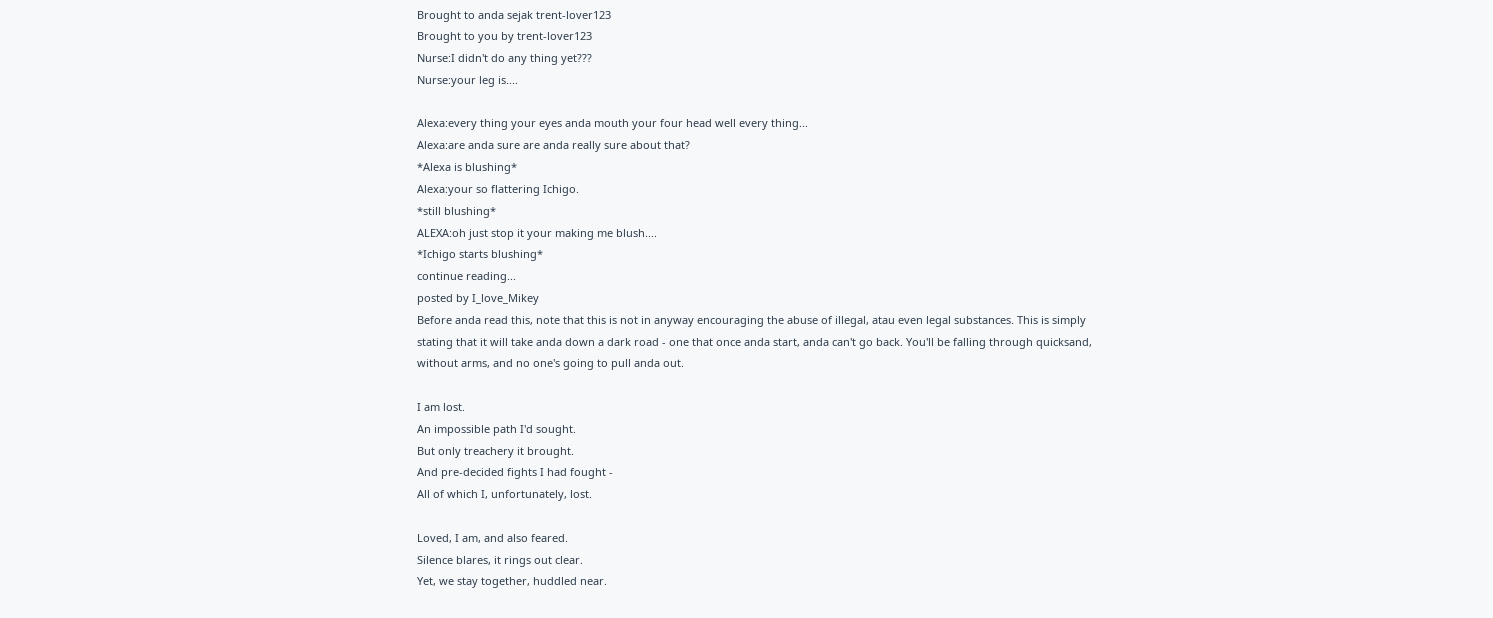Brought to anda sejak trent-lover123
Brought to you by trent-lover123
Nurse:I didn't do any thing yet???
Nurse:your leg is....

Alexa:every thing your eyes anda mouth your four head well every thing...
Alexa:are anda sure are anda really sure about that?
*Alexa is blushing*
Alexa:your so flattering Ichigo.
*still blushing*
ALEXA:oh just stop it your making me blush....
*Ichigo starts blushing*
continue reading...
posted by I_love_Mikey
Before anda read this, note that this is not in anyway encouraging the abuse of illegal, atau even legal substances. This is simply stating that it will take anda down a dark road - one that once anda start, anda can't go back. You'll be falling through quicksand, without arms, and no one's going to pull anda out.

I am lost.
An impossible path I'd sought.
But only treachery it brought.
And pre-decided fights I had fought -
All of which I, unfortunately, lost.

Loved, I am, and also feared.
Silence blares, it rings out clear.
Yet, we stay together, huddled near.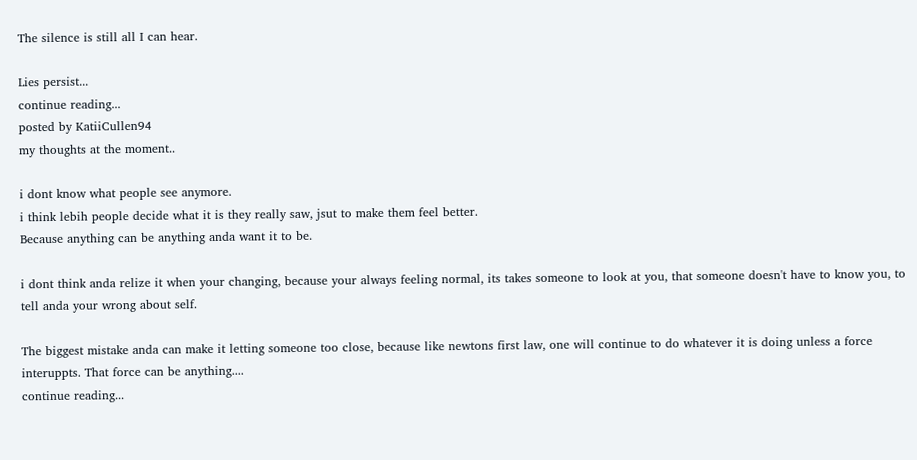The silence is still all I can hear.

Lies persist...
continue reading...
posted by KatiiCullen94
my thoughts at the moment..

i dont know what people see anymore.
i think lebih people decide what it is they really saw, jsut to make them feel better.
Because anything can be anything anda want it to be.

i dont think anda relize it when your changing, because your always feeling normal, its takes someone to look at you, that someone doesn't have to know you, to tell anda your wrong about self.

The biggest mistake anda can make it letting someone too close, because like newtons first law, one will continue to do whatever it is doing unless a force interuppts. That force can be anything....
continue reading...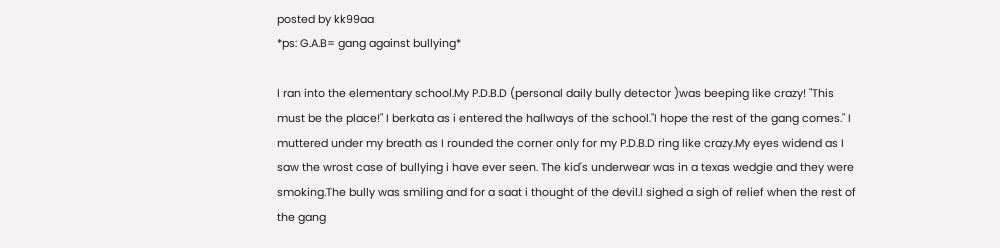posted by kk99aa
*ps: G.A.B= gang against bullying*

I ran into the elementary school.My P.D.B.D (personal daily bully detector )was beeping like crazy! "This must be the place!" I berkata as i entered the hallways of the school."I hope the rest of the gang comes." I muttered under my breath as I rounded the corner only for my P.D.B.D ring like crazy.My eyes widend as I saw the wrost case of bullying i have ever seen. The kid's underwear was in a texas wedgie and they were smoking.The bully was smiling and for a saat i thought of the devil.I sighed a sigh of relief when the rest of the gang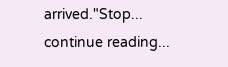arrived."Stop...
continue reading...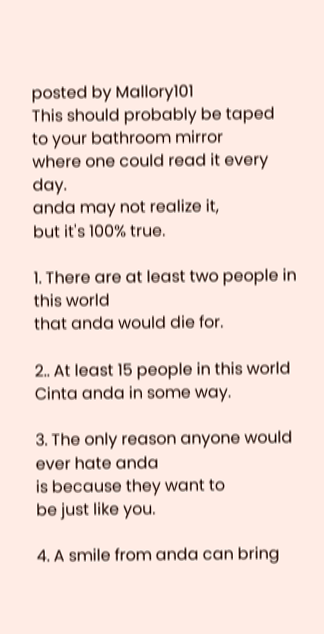posted by Mallory101
This should probably be taped
to your bathroom mirror
where one could read it every day.
anda may not realize it,
but it's 100% true.

1. There are at least two people in this world
that anda would die for.

2.. At least 15 people in this world
Cinta anda in some way.

3. The only reason anyone would ever hate anda
is because they want to
be just like you.

4. A smile from anda can bring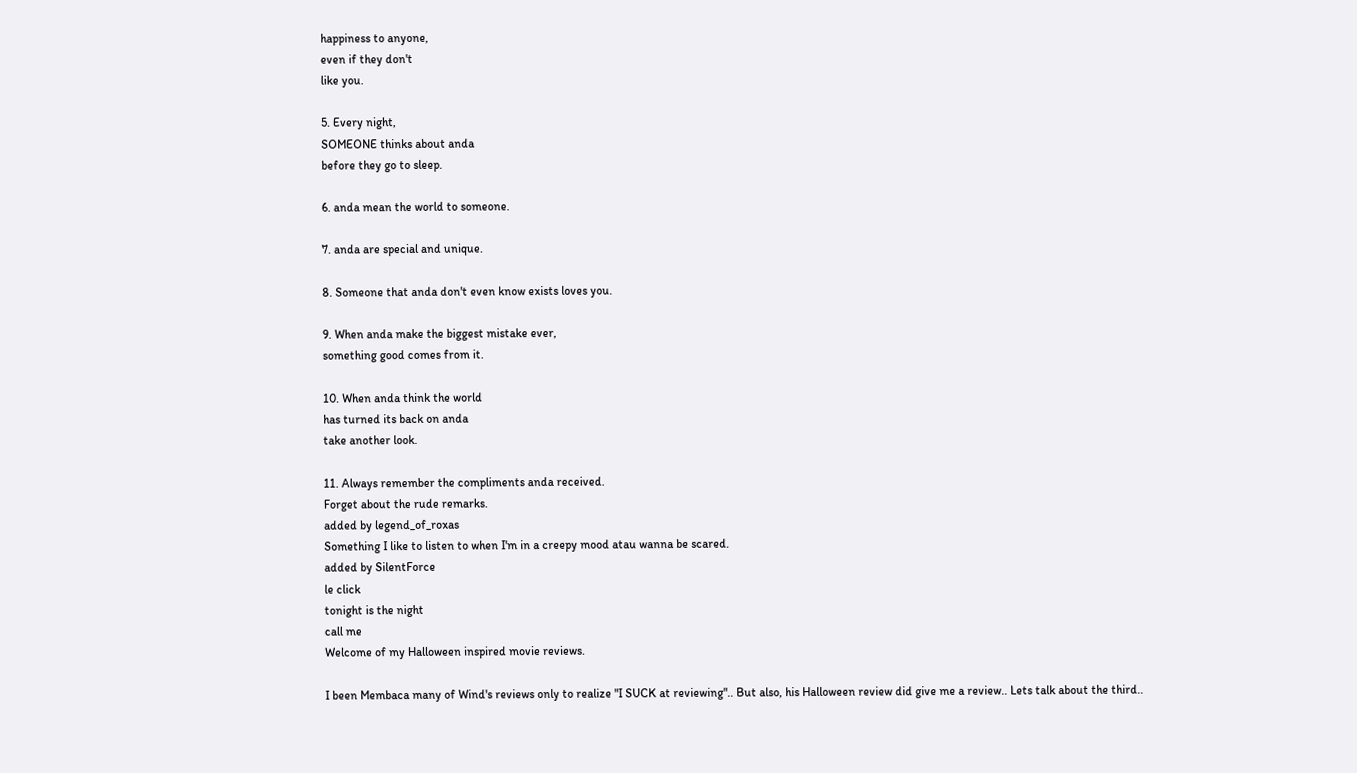happiness to anyone,
even if they don't
like you.

5. Every night,
SOMEONE thinks about anda
before they go to sleep.

6. anda mean the world to someone.

7. anda are special and unique.

8. Someone that anda don't even know exists loves you.

9. When anda make the biggest mistake ever,
something good comes from it.

10. When anda think the world
has turned its back on anda
take another look.

11. Always remember the compliments anda received.
Forget about the rude remarks.
added by legend_of_roxas
Something I like to listen to when I'm in a creepy mood atau wanna be scared.
added by SilentForce
le click
tonight is the night
call me
Welcome of my Halloween inspired movie reviews.

I been Membaca many of Wind's reviews only to realize "I SUCK at reviewing".. But also, his Halloween review did give me a review.. Lets talk about the third..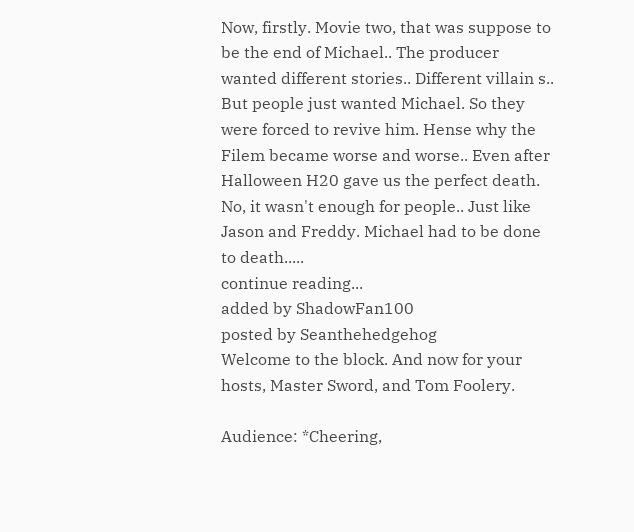Now, firstly. Movie two, that was suppose to be the end of Michael.. The producer wanted different stories.. Different villain s.. But people just wanted Michael. So they were forced to revive him. Hense why the Filem became worse and worse.. Even after Halloween H20 gave us the perfect death. No, it wasn't enough for people.. Just like Jason and Freddy. Michael had to be done to death.....
continue reading...
added by ShadowFan100
posted by Seanthehedgehog
Welcome to the block. And now for your hosts, Master Sword, and Tom Foolery.

Audience: *Cheering,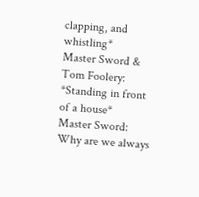clapping, and whistling*
Master Sword & Tom Foolery: *Standing in front of a house*
Master Sword: Why are we always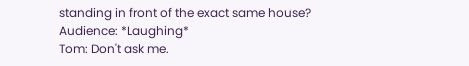standing in front of the exact same house?
Audience: *Laughing*
Tom: Don't ask me.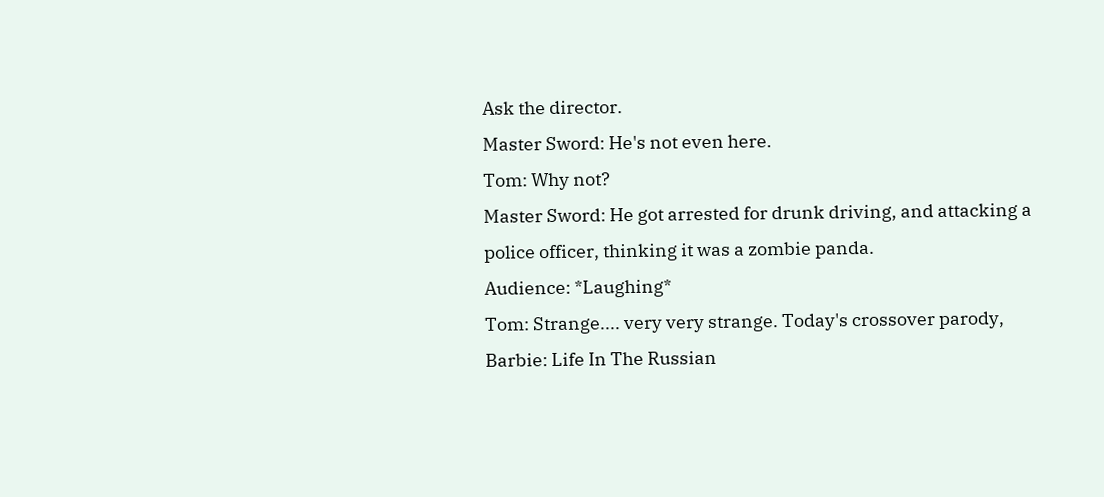Ask the director.
Master Sword: He's not even here.
Tom: Why not?
Master Sword: He got arrested for drunk driving, and attacking a police officer, thinking it was a zombie panda.
Audience: *Laughing*
Tom: Strange.... very very strange. Today's crossover parody, Barbie: Life In The Russian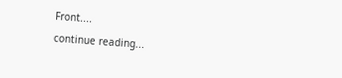Front....
continue reading...